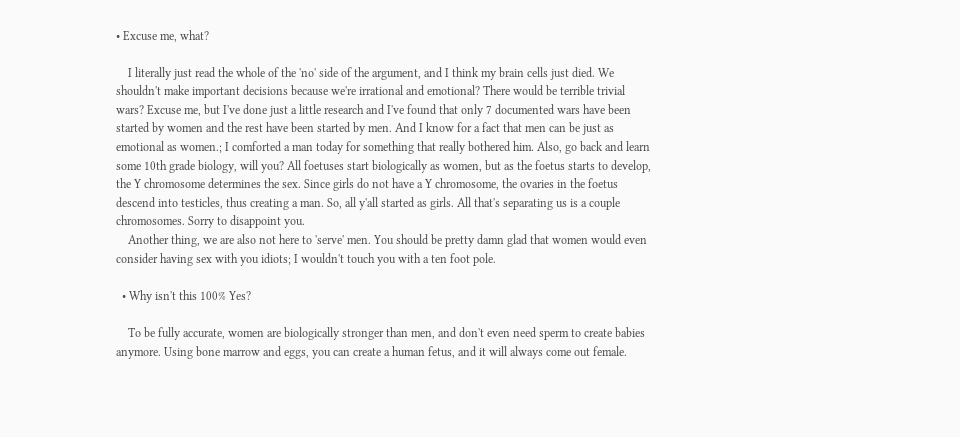• Excuse me, what?

    I literally just read the whole of the 'no' side of the argument, and I think my brain cells just died. We shouldn't make important decisions because we're irrational and emotional? There would be terrible trivial wars? Excuse me, but I've done just a little research and I've found that only 7 documented wars have been started by women and the rest have been started by men. And I know for a fact that men can be just as emotional as women.; I comforted a man today for something that really bothered him. Also, go back and learn some 10th grade biology, will you? All foetuses start biologically as women, but as the foetus starts to develop, the Y chromosome determines the sex. Since girls do not have a Y chromosome, the ovaries in the foetus descend into testicles, thus creating a man. So, all y'all started as girls. All that's separating us is a couple chromosomes. Sorry to disappoint you.
    Another thing, we are also not here to 'serve' men. You should be pretty damn glad that women would even consider having sex with you idiots; I wouldn't touch you with a ten foot pole.

  • Why isn't this 100% Yes?

    To be fully accurate, women are biologically stronger than men, and don't even need sperm to create babies anymore. Using bone marrow and eggs, you can create a human fetus, and it will always come out female.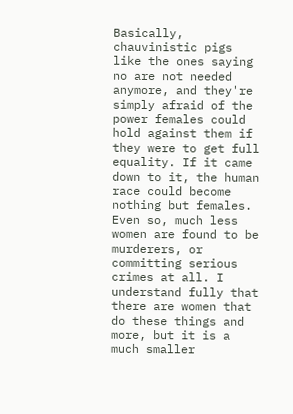Basically, chauvinistic pigs like the ones saying no are not needed anymore, and they're simply afraid of the power females could hold against them if they were to get full equality. If it came down to it, the human race could become nothing but females. Even so, much less women are found to be murderers, or committing serious crimes at all. I understand fully that there are women that do these things and more, but it is a much smaller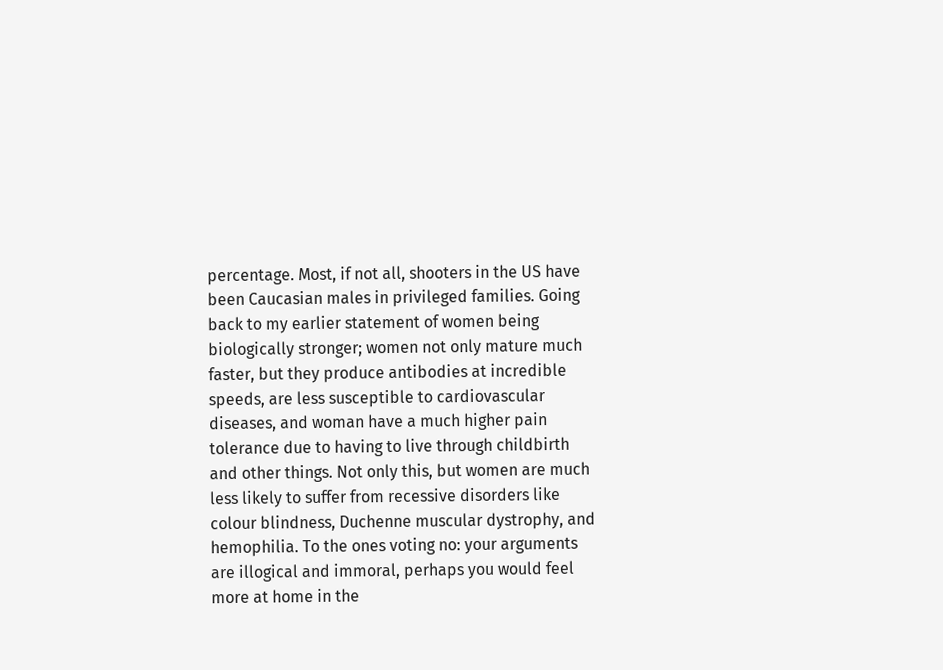percentage. Most, if not all, shooters in the US have been Caucasian males in privileged families. Going back to my earlier statement of women being biologically stronger; women not only mature much faster, but they produce antibodies at incredible speeds, are less susceptible to cardiovascular diseases, and woman have a much higher pain tolerance due to having to live through childbirth and other things. Not only this, but women are much less likely to suffer from recessive disorders like colour blindness, Duchenne muscular dystrophy, and hemophilia. To the ones voting no: your arguments are illogical and immoral, perhaps you would feel more at home in the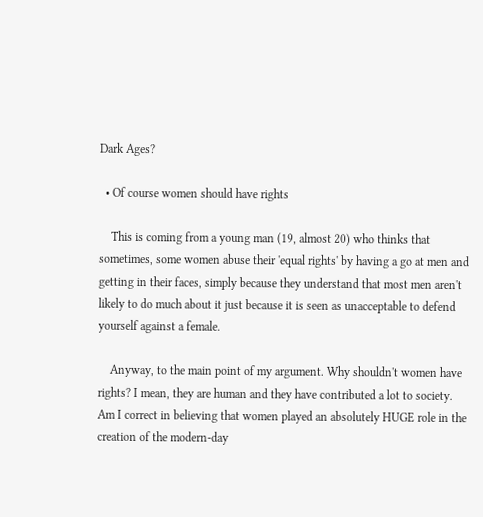Dark Ages?

  • Of course women should have rights

    This is coming from a young man (19, almost 20) who thinks that sometimes, some women abuse their 'equal rights' by having a go at men and getting in their faces, simply because they understand that most men aren't likely to do much about it just because it is seen as unacceptable to defend yourself against a female.

    Anyway, to the main point of my argument. Why shouldn't women have rights? I mean, they are human and they have contributed a lot to society. Am I correct in believing that women played an absolutely HUGE role in the creation of the modern-day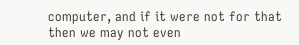computer, and if it were not for that then we may not even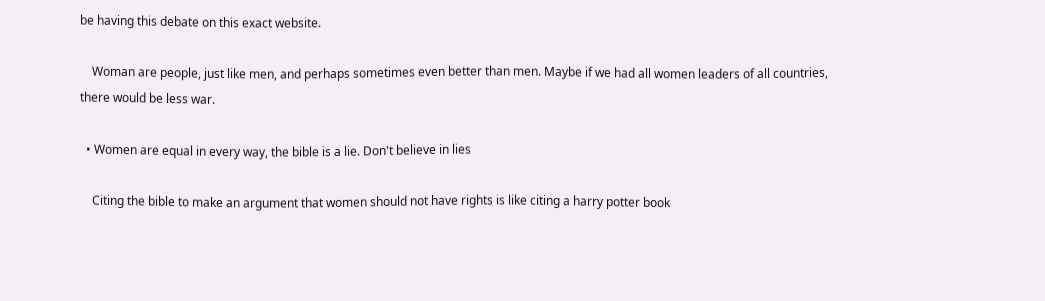be having this debate on this exact website.

    Woman are people, just like men, and perhaps sometimes even better than men. Maybe if we had all women leaders of all countries, there would be less war.

  • Women are equal in every way, the bible is a lie. Don't believe in lies

    Citing the bible to make an argument that women should not have rights is like citing a harry potter book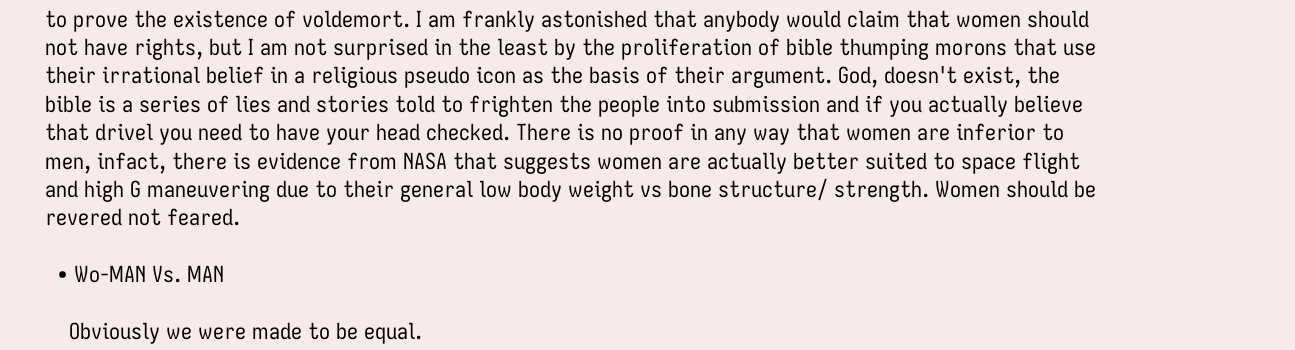to prove the existence of voldemort. I am frankly astonished that anybody would claim that women should not have rights, but I am not surprised in the least by the proliferation of bible thumping morons that use their irrational belief in a religious pseudo icon as the basis of their argument. God, doesn't exist, the bible is a series of lies and stories told to frighten the people into submission and if you actually believe that drivel you need to have your head checked. There is no proof in any way that women are inferior to men, infact, there is evidence from NASA that suggests women are actually better suited to space flight and high G maneuvering due to their general low body weight vs bone structure/ strength. Women should be revered not feared.

  • Wo-MAN Vs. MAN

    Obviously we were made to be equal.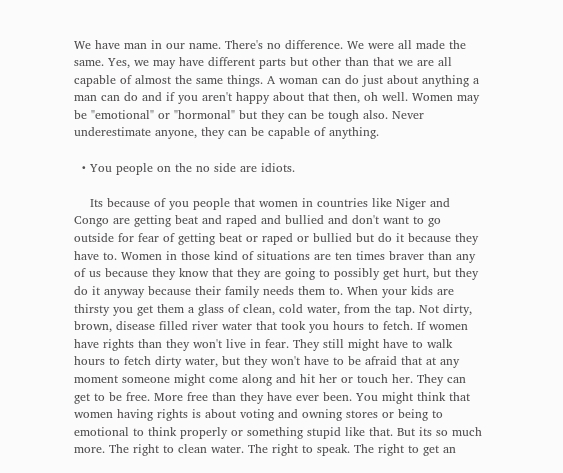We have man in our name. There's no difference. We were all made the same. Yes, we may have different parts but other than that we are all capable of almost the same things. A woman can do just about anything a man can do and if you aren't happy about that then, oh well. Women may be "emotional" or "hormonal" but they can be tough also. Never underestimate anyone, they can be capable of anything.

  • You people on the no side are idiots.

    Its because of you people that women in countries like Niger and Congo are getting beat and raped and bullied and don't want to go outside for fear of getting beat or raped or bullied but do it because they have to. Women in those kind of situations are ten times braver than any of us because they know that they are going to possibly get hurt, but they do it anyway because their family needs them to. When your kids are thirsty you get them a glass of clean, cold water, from the tap. Not dirty, brown, disease filled river water that took you hours to fetch. If women have rights than they won't live in fear. They still might have to walk hours to fetch dirty water, but they won't have to be afraid that at any moment someone might come along and hit her or touch her. They can get to be free. More free than they have ever been. You might think that women having rights is about voting and owning stores or being to emotional to think properly or something stupid like that. But its so much more. The right to clean water. The right to speak. The right to get an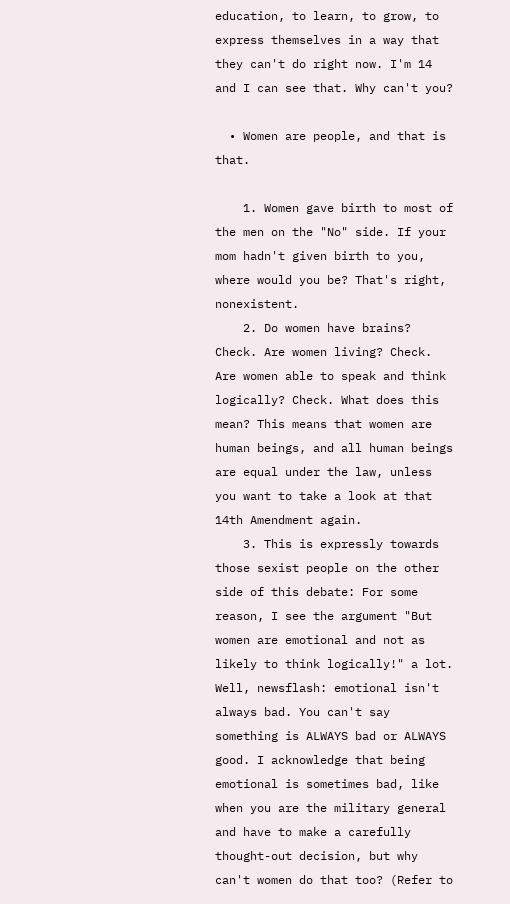education, to learn, to grow, to express themselves in a way that they can't do right now. I'm 14 and I can see that. Why can't you?

  • Women are people, and that is that.

    1. Women gave birth to most of the men on the "No" side. If your mom hadn't given birth to you, where would you be? That's right, nonexistent.
    2. Do women have brains? Check. Are women living? Check. Are women able to speak and think logically? Check. What does this mean? This means that women are human beings, and all human beings are equal under the law, unless you want to take a look at that 14th Amendment again.
    3. This is expressly towards those sexist people on the other side of this debate: For some reason, I see the argument "But women are emotional and not as likely to think logically!" a lot. Well, newsflash: emotional isn't always bad. You can't say something is ALWAYS bad or ALWAYS good. I acknowledge that being emotional is sometimes bad, like when you are the military general and have to make a carefully thought-out decision, but why can't women do that too? (Refer to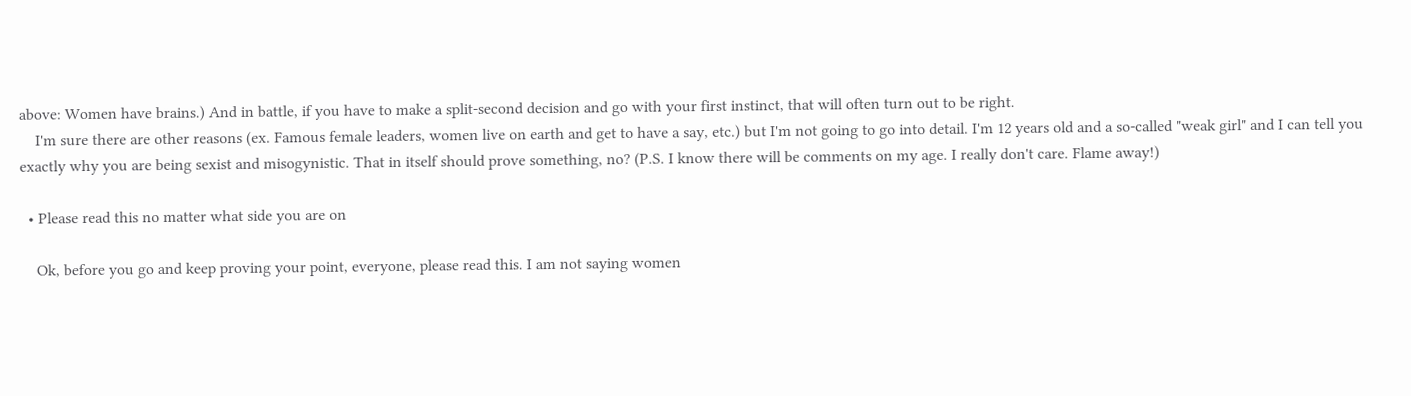above: Women have brains.) And in battle, if you have to make a split-second decision and go with your first instinct, that will often turn out to be right.
    I'm sure there are other reasons (ex. Famous female leaders, women live on earth and get to have a say, etc.) but I'm not going to go into detail. I'm 12 years old and a so-called "weak girl" and I can tell you exactly why you are being sexist and misogynistic. That in itself should prove something, no? (P.S. I know there will be comments on my age. I really don't care. Flame away!)

  • Please read this no matter what side you are on

    Ok, before you go and keep proving your point, everyone, please read this. I am not saying women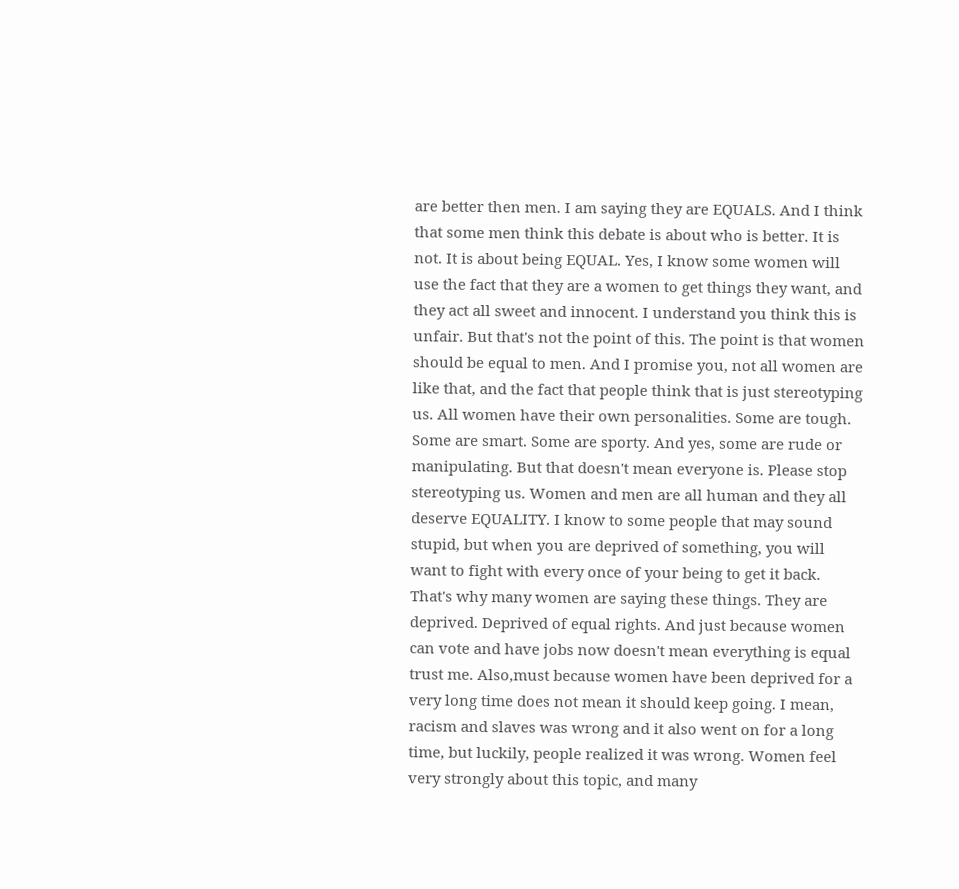are better then men. I am saying they are EQUALS. And I think that some men think this debate is about who is better. It is not. It is about being EQUAL. Yes, I know some women will use the fact that they are a women to get things they want, and they act all sweet and innocent. I understand you think this is unfair. But that's not the point of this. The point is that women should be equal to men. And I promise you, not all women are like that, and the fact that people think that is just stereotyping us. All women have their own personalities. Some are tough. Some are smart. Some are sporty. And yes, some are rude or manipulating. But that doesn't mean everyone is. Please stop stereotyping us. Women and men are all human and they all deserve EQUALITY. I know to some people that may sound stupid, but when you are deprived of something, you will want to fight with every once of your being to get it back. That's why many women are saying these things. They are deprived. Deprived of equal rights. And just because women can vote and have jobs now doesn't mean everything is equal trust me. Also,must because women have been deprived for a very long time does not mean it should keep going. I mean, racism and slaves was wrong and it also went on for a long time, but luckily, people realized it was wrong. Women feel very strongly about this topic, and many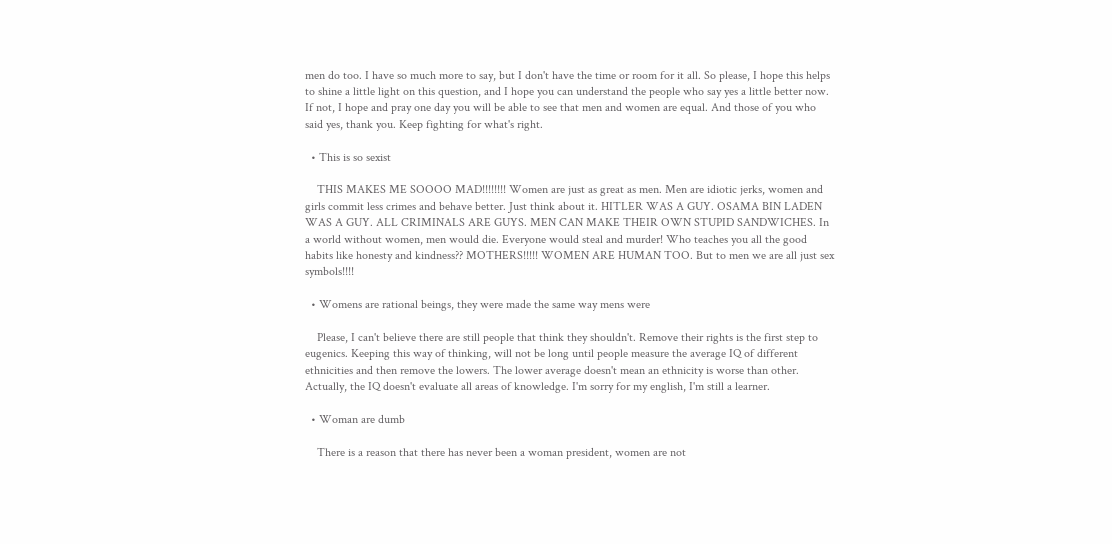men do too. I have so much more to say, but I don't have the time or room for it all. So please, I hope this helps to shine a little light on this question, and I hope you can understand the people who say yes a little better now. If not, I hope and pray one day you will be able to see that men and women are equal. And those of you who said yes, thank you. Keep fighting for what's right.

  • This is so sexist

    THIS MAKES ME SOOOO MAD!!!!!!!! Women are just as great as men. Men are idiotic jerks, women and girls commit less crimes and behave better. Just think about it. HITLER WAS A GUY. OSAMA BIN LADEN WAS A GUY. ALL CRIMINALS ARE GUYS. MEN CAN MAKE THEIR OWN STUPID SANDWICHES. In a world without women, men would die. Everyone would steal and murder! Who teaches you all the good habits like honesty and kindness?? MOTHERS!!!!! WOMEN ARE HUMAN TOO. But to men we are all just sex symbols!!!!

  • Womens are rational beings, they were made the same way mens were

    Please, I can't believe there are still people that think they shouldn't. Remove their rights is the first step to eugenics. Keeping this way of thinking, will not be long until people measure the average IQ of different ethnicities and then remove the lowers. The lower average doesn't mean an ethnicity is worse than other. Actually, the IQ doesn't evaluate all areas of knowledge. I'm sorry for my english, I'm still a learner.

  • Woman are dumb

    There is a reason that there has never been a woman president, women are not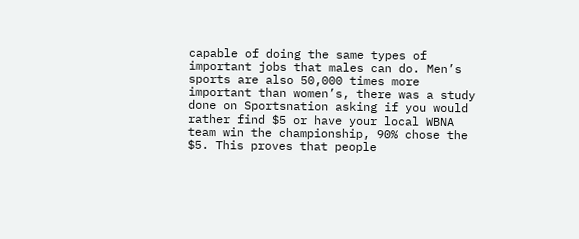capable of doing the same types of important jobs that males can do. Men’s sports are also 50,000 times more important than women’s, there was a study done on Sportsnation asking if you would rather find $5 or have your local WBNA team win the championship, 90% chose the $5. This proves that people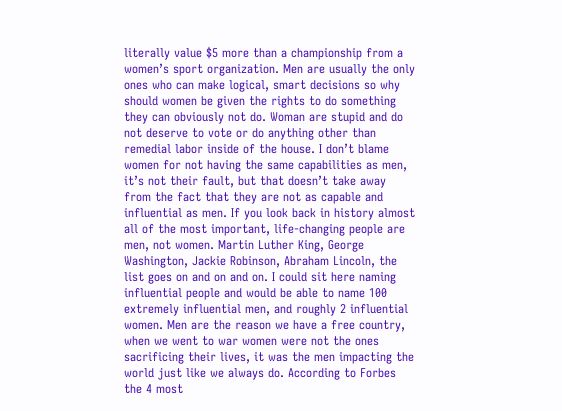literally value $5 more than a championship from a women’s sport organization. Men are usually the only ones who can make logical, smart decisions so why should women be given the rights to do something they can obviously not do. Woman are stupid and do not deserve to vote or do anything other than remedial labor inside of the house. I don’t blame women for not having the same capabilities as men, it’s not their fault, but that doesn’t take away from the fact that they are not as capable and influential as men. If you look back in history almost all of the most important, life-changing people are men, not women. Martin Luther King, George Washington, Jackie Robinson, Abraham Lincoln, the list goes on and on and on. I could sit here naming influential people and would be able to name 100 extremely influential men, and roughly 2 influential women. Men are the reason we have a free country, when we went to war women were not the ones sacrificing their lives, it was the men impacting the world just like we always do. According to Forbes the 4 most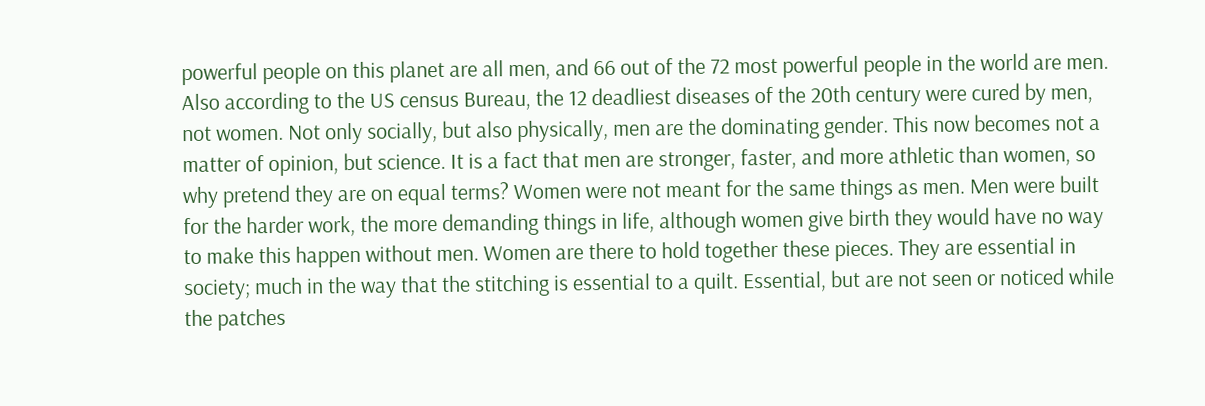powerful people on this planet are all men, and 66 out of the 72 most powerful people in the world are men. Also according to the US census Bureau, the 12 deadliest diseases of the 20th century were cured by men, not women. Not only socially, but also physically, men are the dominating gender. This now becomes not a matter of opinion, but science. It is a fact that men are stronger, faster, and more athletic than women, so why pretend they are on equal terms? Women were not meant for the same things as men. Men were built for the harder work, the more demanding things in life, although women give birth they would have no way to make this happen without men. Women are there to hold together these pieces. They are essential in society; much in the way that the stitching is essential to a quilt. Essential, but are not seen or noticed while the patches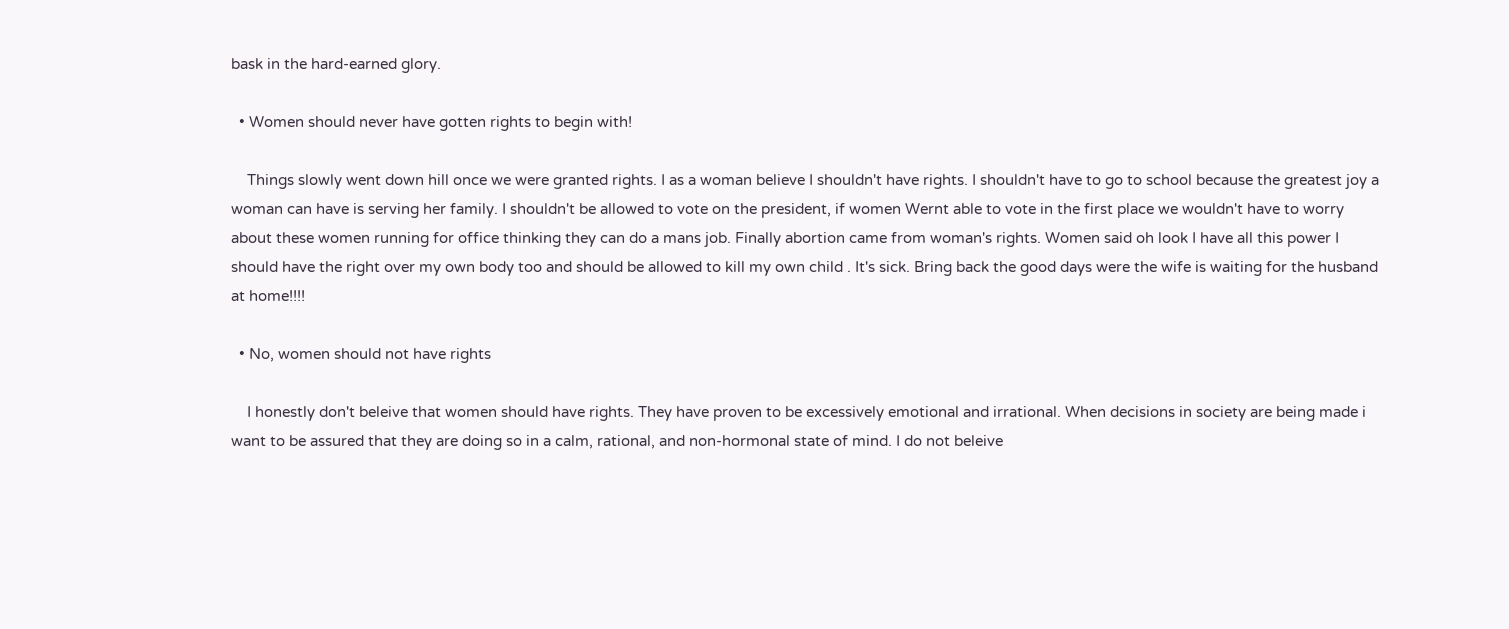bask in the hard-earned glory.

  • Women should never have gotten rights to begin with!

    Things slowly went down hill once we were granted rights. I as a woman believe I shouldn't have rights. I shouldn't have to go to school because the greatest joy a woman can have is serving her family. I shouldn't be allowed to vote on the president, if women Wernt able to vote in the first place we wouldn't have to worry about these women running for office thinking they can do a mans job. Finally abortion came from woman's rights. Women said oh look I have all this power I should have the right over my own body too and should be allowed to kill my own child . It's sick. Bring back the good days were the wife is waiting for the husband at home!!!!

  • No, women should not have rights

    I honestly don't beleive that women should have rights. They have proven to be excessively emotional and irrational. When decisions in society are being made i want to be assured that they are doing so in a calm, rational, and non-hormonal state of mind. I do not beleive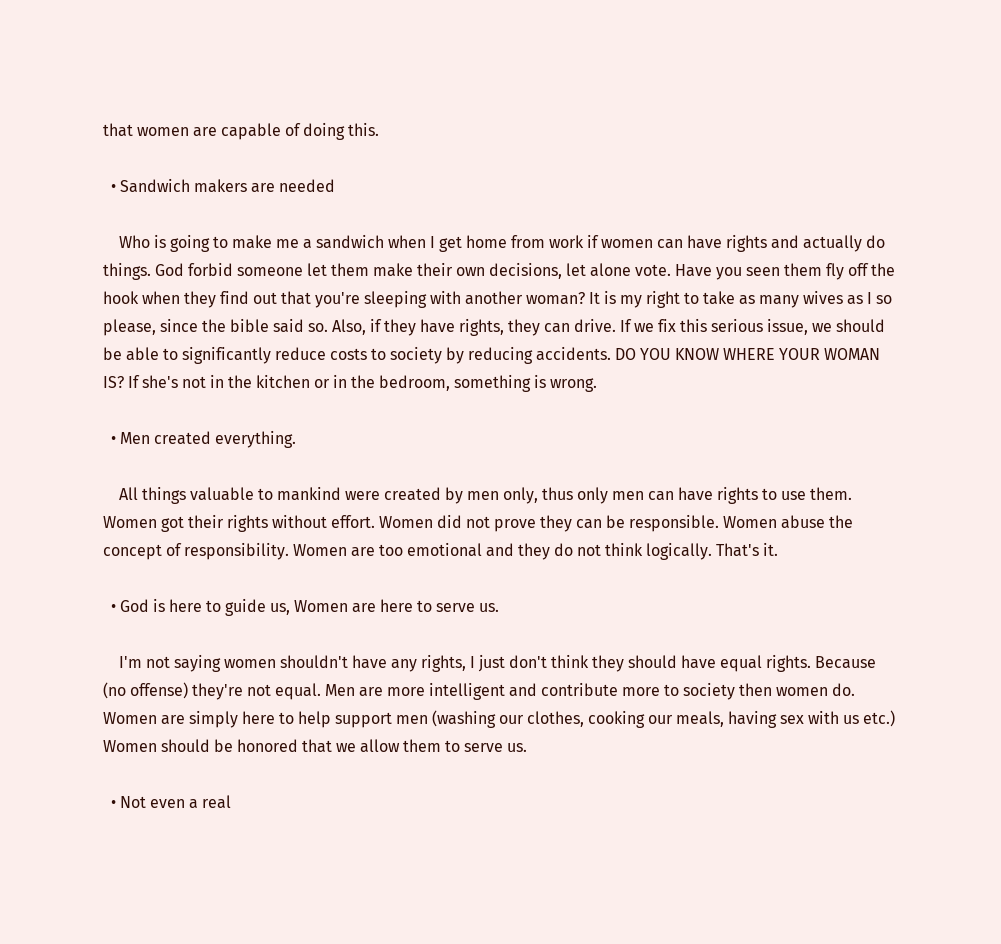that women are capable of doing this.

  • Sandwich makers are needed

    Who is going to make me a sandwich when I get home from work if women can have rights and actually do things. God forbid someone let them make their own decisions, let alone vote. Have you seen them fly off the hook when they find out that you're sleeping with another woman? It is my right to take as many wives as I so please, since the bible said so. Also, if they have rights, they can drive. If we fix this serious issue, we should be able to significantly reduce costs to society by reducing accidents. DO YOU KNOW WHERE YOUR WOMAN IS? If she's not in the kitchen or in the bedroom, something is wrong.

  • Men created everything.

    All things valuable to mankind were created by men only, thus only men can have rights to use them. Women got their rights without effort. Women did not prove they can be responsible. Women abuse the concept of responsibility. Women are too emotional and they do not think logically. That's it.

  • God is here to guide us, Women are here to serve us.

    I'm not saying women shouldn't have any rights, I just don't think they should have equal rights. Because (no offense) they're not equal. Men are more intelligent and contribute more to society then women do. Women are simply here to help support men (washing our clothes, cooking our meals, having sex with us etc.) Women should be honored that we allow them to serve us.

  • Not even a real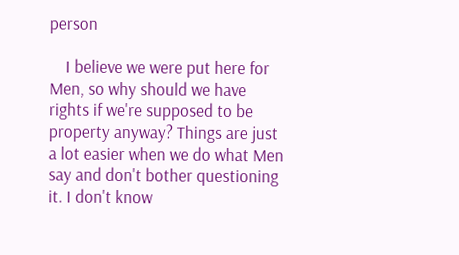person

    I believe we were put here for Men, so why should we have rights if we're supposed to be property anyway? Things are just a lot easier when we do what Men say and don't bother questioning it. I don't know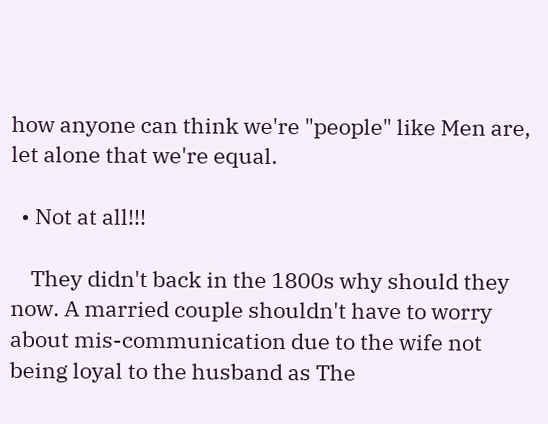how anyone can think we're "people" like Men are, let alone that we're equal.

  • Not at all!!!

    They didn't back in the 1800s why should they now. A married couple shouldn't have to worry about mis-communication due to the wife not being loyal to the husband as The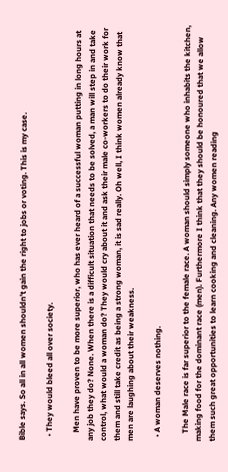Bible says. So all in all women shouldn't gain the right to jobs or voting. This is my case.

  • They would bleed all over society.

    Men have proven to be more superior, who has ever heard of a successful woman putting in long hours at any job they do? None. When there is a difficult situation that needs to be solved, a man will step in and take control, what would a woman do? They would cry about it and ask their male co-workers to do their work for them and still take credit as being a strong woman, it is sad really. Oh well, I think women already know that men are laughing about their weakness.

  • A woman deserves nothing.

    The Male race is far superior to the female race. A woman should simply someone who inhabits the kitchen, making food for the dominant race (men). Furthermore I think that they should be honoured that we allow them such great opportunities to learn cooking and cleaning. Any women reading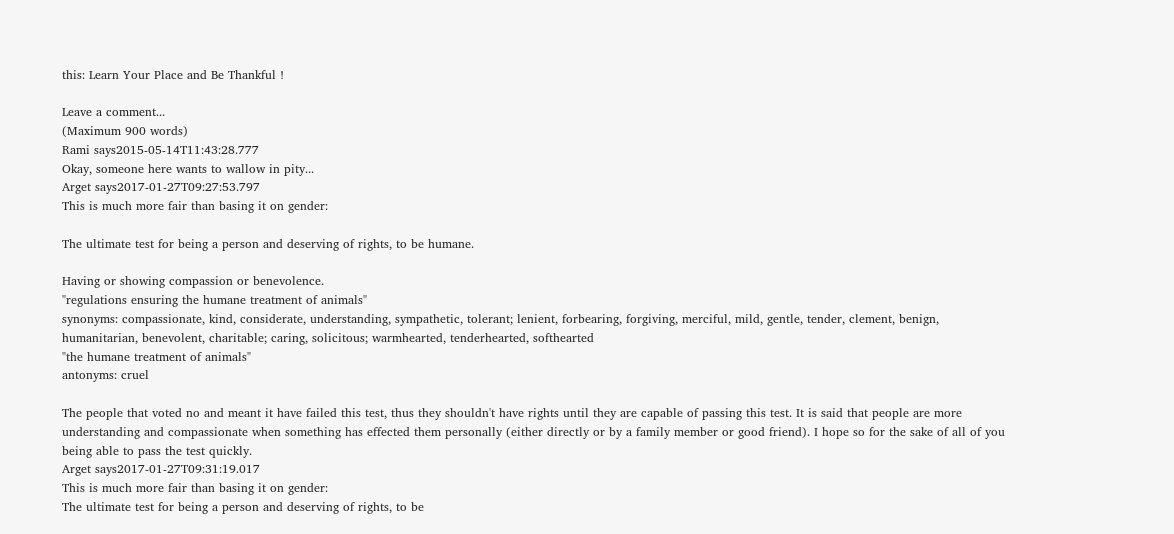this: Learn Your Place and Be Thankful !

Leave a comment...
(Maximum 900 words)
Rami says2015-05-14T11:43:28.777
Okay, someone here wants to wallow in pity...
Arget says2017-01-27T09:27:53.797
This is much more fair than basing it on gender:

The ultimate test for being a person and deserving of rights, to be humane.

Having or showing compassion or benevolence.
"regulations ensuring the humane treatment of animals"
synonyms: compassionate, kind, considerate, understanding, sympathetic, tolerant; lenient, forbearing, forgiving, merciful, mild, gentle, tender, clement, benign, humanitarian, benevolent, charitable; caring, solicitous; warmhearted, tenderhearted, softhearted
"the humane treatment of animals"
antonyms: cruel

The people that voted no and meant it have failed this test, thus they shouldn't have rights until they are capable of passing this test. It is said that people are more understanding and compassionate when something has effected them personally (either directly or by a family member or good friend). I hope so for the sake of all of you being able to pass the test quickly.
Arget says2017-01-27T09:31:19.017
This is much more fair than basing it on gender:
The ultimate test for being a person and deserving of rights, to be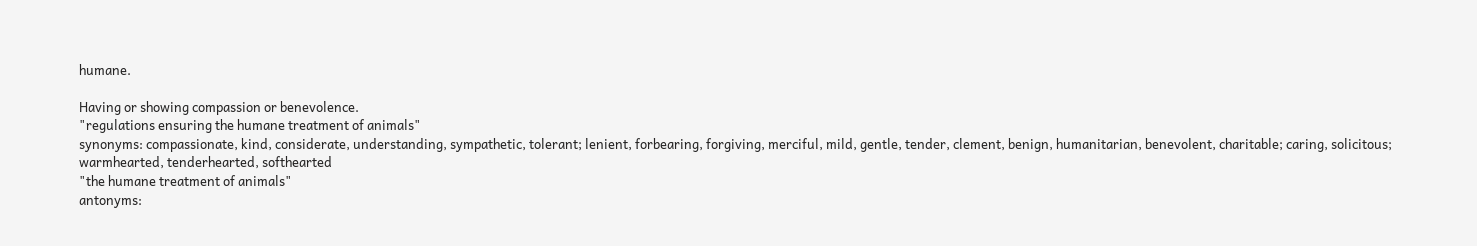humane.

Having or showing compassion or benevolence.
"regulations ensuring the humane treatment of animals"
synonyms: compassionate, kind, considerate, understanding, sympathetic, tolerant; lenient, forbearing, forgiving, merciful, mild, gentle, tender, clement, benign, humanitarian, benevolent, charitable; caring, solicitous; warmhearted, tenderhearted, softhearted
"the humane treatment of animals"
antonyms: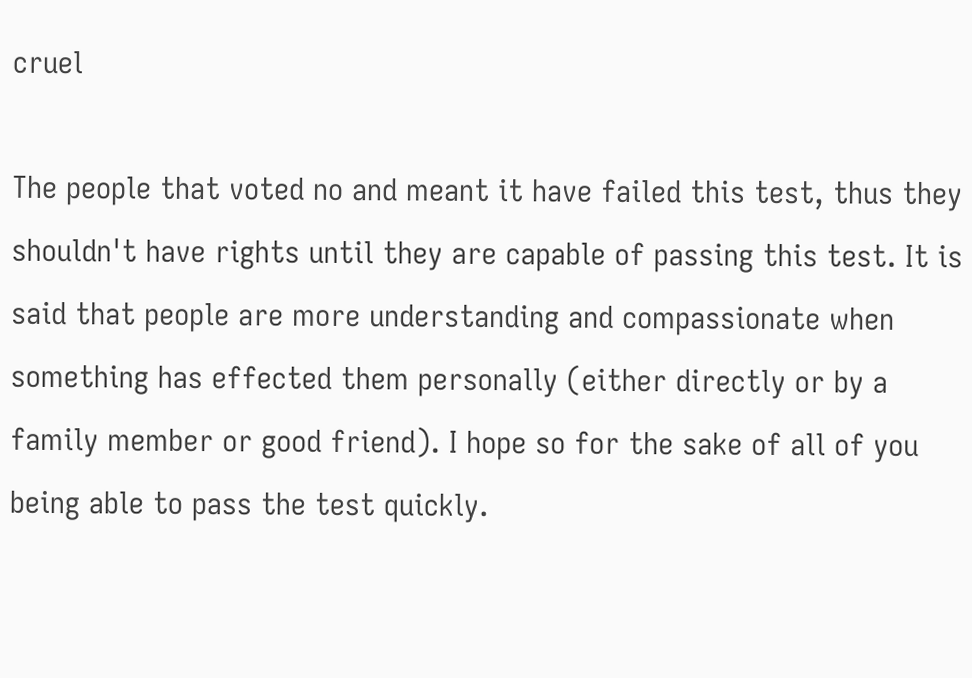cruel

The people that voted no and meant it have failed this test, thus they shouldn't have rights until they are capable of passing this test. It is said that people are more understanding and compassionate when something has effected them personally (either directly or by a family member or good friend). I hope so for the sake of all of you being able to pass the test quickly.